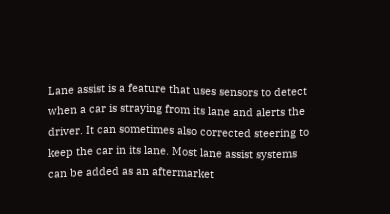Lane assist is a feature that uses sensors to detect when a car is straying from its lane and alerts the driver. It can sometimes also corrected steering to keep the car in its lane. Most lane assist systems can be added as an aftermarket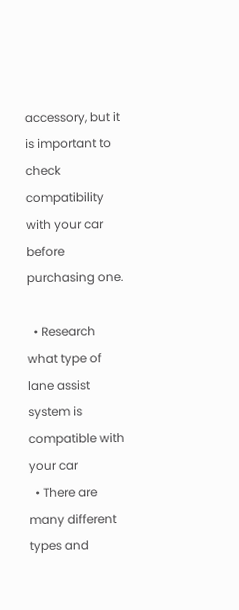accessory, but it is important to check compatibility with your car before purchasing one.

  • Research what type of lane assist system is compatible with your car
  • There are many different types and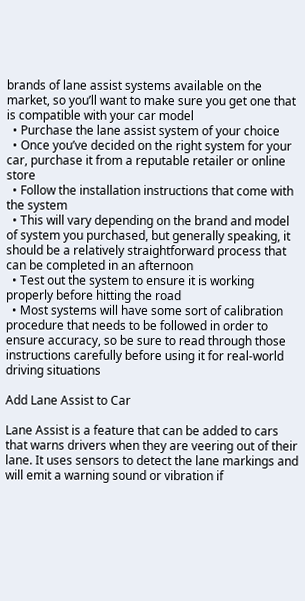brands of lane assist systems available on the market, so you’ll want to make sure you get one that is compatible with your car model
  • Purchase the lane assist system of your choice
  • Once you’ve decided on the right system for your car, purchase it from a reputable retailer or online store
  • Follow the installation instructions that come with the system
  • This will vary depending on the brand and model of system you purchased, but generally speaking, it should be a relatively straightforward process that can be completed in an afternoon
  • Test out the system to ensure it is working properly before hitting the road
  • Most systems will have some sort of calibration procedure that needs to be followed in order to ensure accuracy, so be sure to read through those instructions carefully before using it for real-world driving situations

Add Lane Assist to Car

Lane Assist is a feature that can be added to cars that warns drivers when they are veering out of their lane. It uses sensors to detect the lane markings and will emit a warning sound or vibration if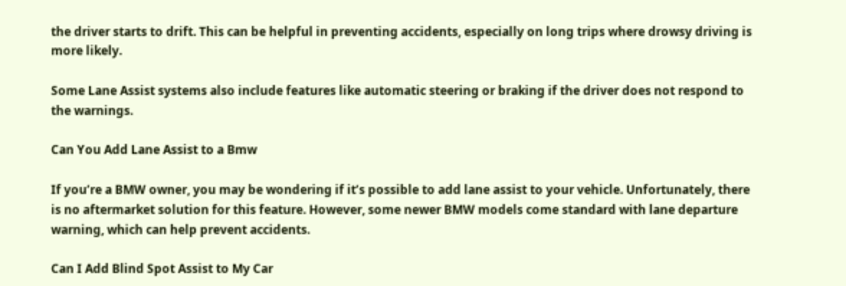the driver starts to drift. This can be helpful in preventing accidents, especially on long trips where drowsy driving is more likely.

Some Lane Assist systems also include features like automatic steering or braking if the driver does not respond to the warnings.

Can You Add Lane Assist to a Bmw

If you’re a BMW owner, you may be wondering if it’s possible to add lane assist to your vehicle. Unfortunately, there is no aftermarket solution for this feature. However, some newer BMW models come standard with lane departure warning, which can help prevent accidents.

Can I Add Blind Spot Assist to My Car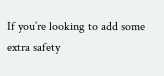If you’re looking to add some extra safety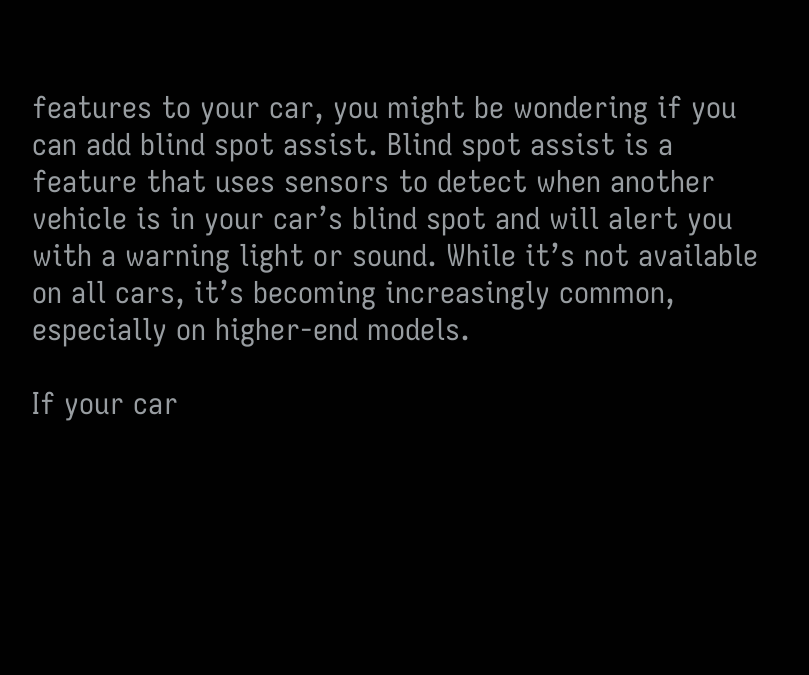features to your car, you might be wondering if you can add blind spot assist. Blind spot assist is a feature that uses sensors to detect when another vehicle is in your car’s blind spot and will alert you with a warning light or sound. While it’s not available on all cars, it’s becoming increasingly common, especially on higher-end models.

If your car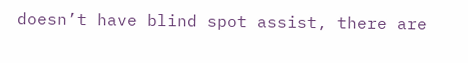doesn’t have blind spot assist, there are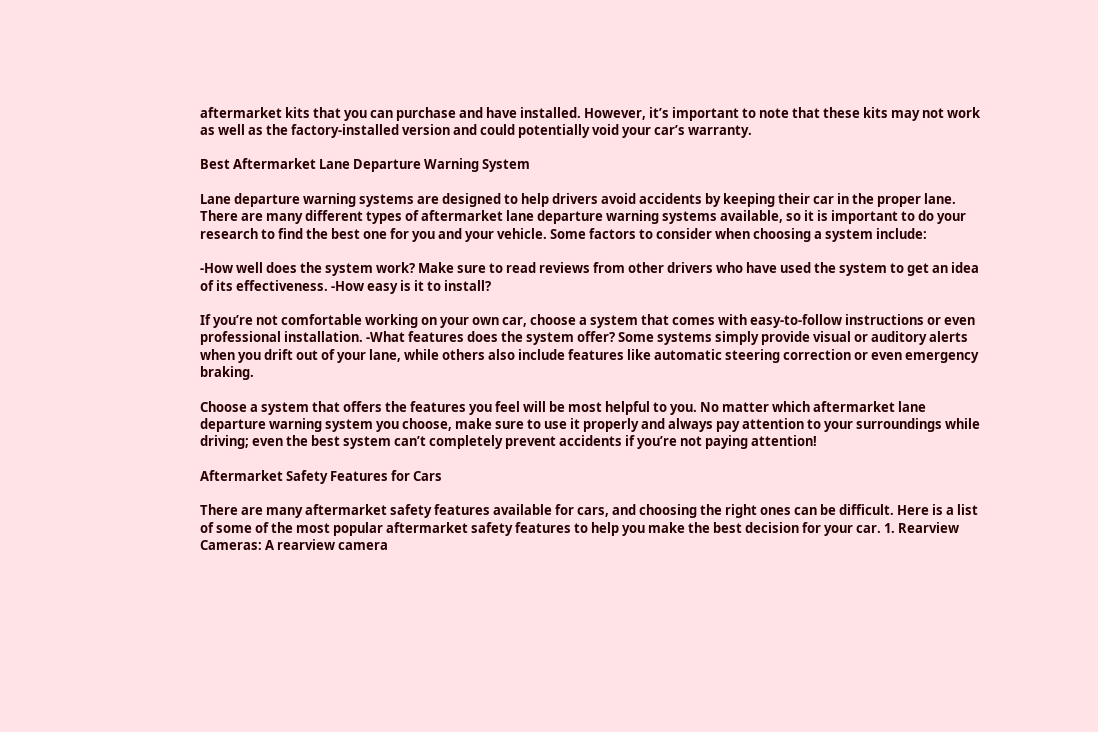aftermarket kits that you can purchase and have installed. However, it’s important to note that these kits may not work as well as the factory-installed version and could potentially void your car’s warranty.

Best Aftermarket Lane Departure Warning System

Lane departure warning systems are designed to help drivers avoid accidents by keeping their car in the proper lane. There are many different types of aftermarket lane departure warning systems available, so it is important to do your research to find the best one for you and your vehicle. Some factors to consider when choosing a system include:

-How well does the system work? Make sure to read reviews from other drivers who have used the system to get an idea of its effectiveness. -How easy is it to install?

If you’re not comfortable working on your own car, choose a system that comes with easy-to-follow instructions or even professional installation. -What features does the system offer? Some systems simply provide visual or auditory alerts when you drift out of your lane, while others also include features like automatic steering correction or even emergency braking.

Choose a system that offers the features you feel will be most helpful to you. No matter which aftermarket lane departure warning system you choose, make sure to use it properly and always pay attention to your surroundings while driving; even the best system can’t completely prevent accidents if you’re not paying attention!

Aftermarket Safety Features for Cars

There are many aftermarket safety features available for cars, and choosing the right ones can be difficult. Here is a list of some of the most popular aftermarket safety features to help you make the best decision for your car. 1. Rearview Cameras: A rearview camera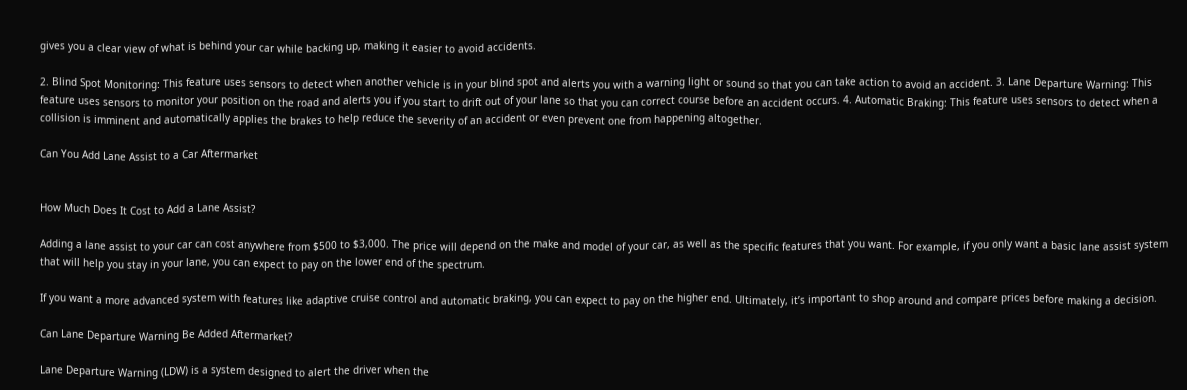gives you a clear view of what is behind your car while backing up, making it easier to avoid accidents.

2. Blind Spot Monitoring: This feature uses sensors to detect when another vehicle is in your blind spot and alerts you with a warning light or sound so that you can take action to avoid an accident. 3. Lane Departure Warning: This feature uses sensors to monitor your position on the road and alerts you if you start to drift out of your lane so that you can correct course before an accident occurs. 4. Automatic Braking: This feature uses sensors to detect when a collision is imminent and automatically applies the brakes to help reduce the severity of an accident or even prevent one from happening altogether.

Can You Add Lane Assist to a Car Aftermarket


How Much Does It Cost to Add a Lane Assist?

Adding a lane assist to your car can cost anywhere from $500 to $3,000. The price will depend on the make and model of your car, as well as the specific features that you want. For example, if you only want a basic lane assist system that will help you stay in your lane, you can expect to pay on the lower end of the spectrum.

If you want a more advanced system with features like adaptive cruise control and automatic braking, you can expect to pay on the higher end. Ultimately, it’s important to shop around and compare prices before making a decision.

Can Lane Departure Warning Be Added Aftermarket?

Lane Departure Warning (LDW) is a system designed to alert the driver when the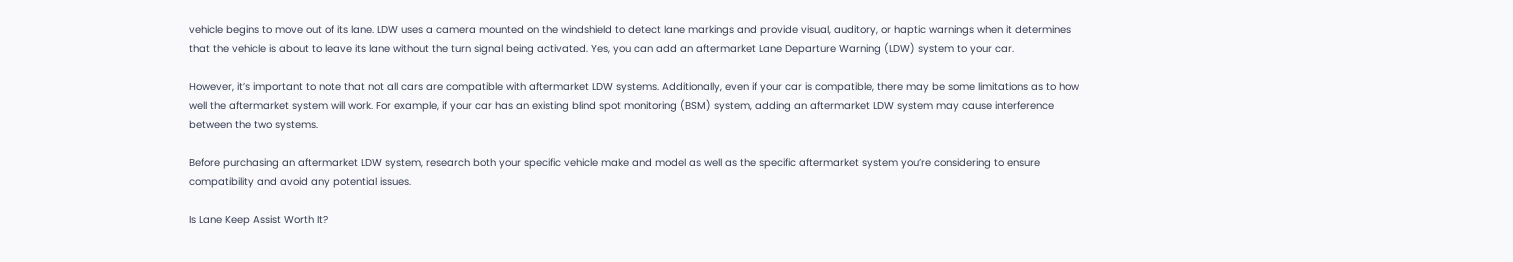vehicle begins to move out of its lane. LDW uses a camera mounted on the windshield to detect lane markings and provide visual, auditory, or haptic warnings when it determines that the vehicle is about to leave its lane without the turn signal being activated. Yes, you can add an aftermarket Lane Departure Warning (LDW) system to your car.

However, it’s important to note that not all cars are compatible with aftermarket LDW systems. Additionally, even if your car is compatible, there may be some limitations as to how well the aftermarket system will work. For example, if your car has an existing blind spot monitoring (BSM) system, adding an aftermarket LDW system may cause interference between the two systems.

Before purchasing an aftermarket LDW system, research both your specific vehicle make and model as well as the specific aftermarket system you’re considering to ensure compatibility and avoid any potential issues.

Is Lane Keep Assist Worth It?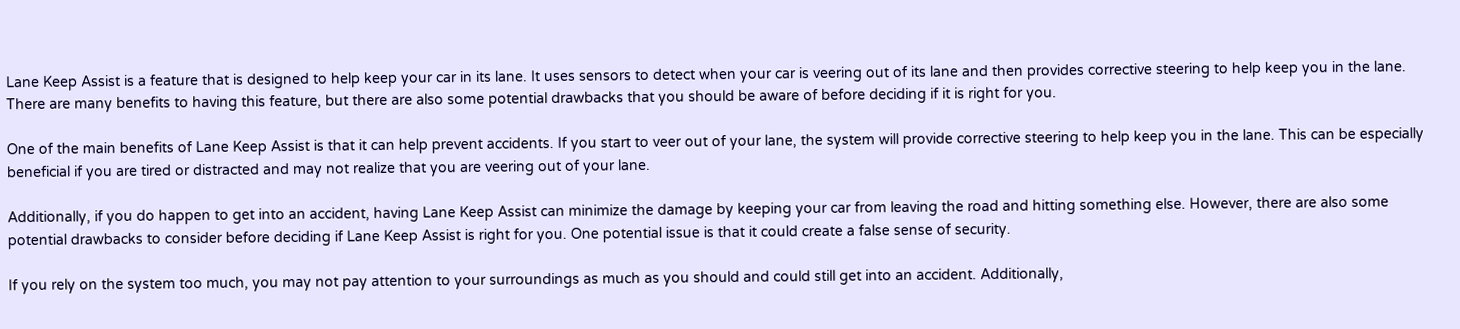Lane Keep Assist is a feature that is designed to help keep your car in its lane. It uses sensors to detect when your car is veering out of its lane and then provides corrective steering to help keep you in the lane. There are many benefits to having this feature, but there are also some potential drawbacks that you should be aware of before deciding if it is right for you.

One of the main benefits of Lane Keep Assist is that it can help prevent accidents. If you start to veer out of your lane, the system will provide corrective steering to help keep you in the lane. This can be especially beneficial if you are tired or distracted and may not realize that you are veering out of your lane.

Additionally, if you do happen to get into an accident, having Lane Keep Assist can minimize the damage by keeping your car from leaving the road and hitting something else. However, there are also some potential drawbacks to consider before deciding if Lane Keep Assist is right for you. One potential issue is that it could create a false sense of security.

If you rely on the system too much, you may not pay attention to your surroundings as much as you should and could still get into an accident. Additionally,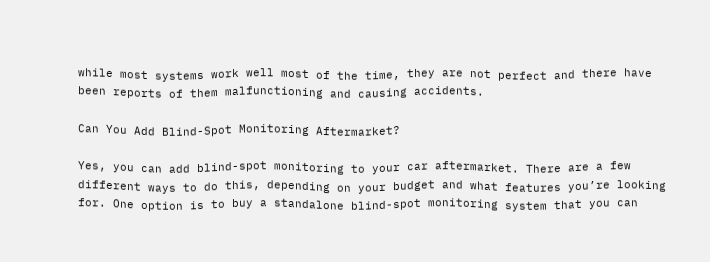while most systems work well most of the time, they are not perfect and there have been reports of them malfunctioning and causing accidents.

Can You Add Blind-Spot Monitoring Aftermarket?

Yes, you can add blind-spot monitoring to your car aftermarket. There are a few different ways to do this, depending on your budget and what features you’re looking for. One option is to buy a standalone blind-spot monitoring system that you can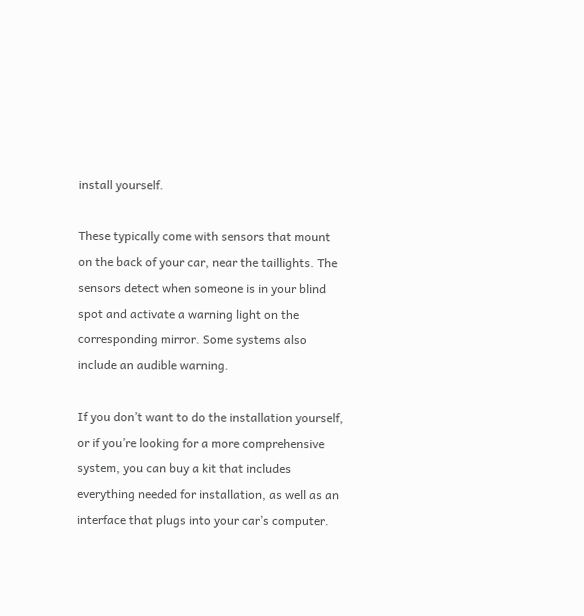install yourself.

These typically come with sensors that mount on the back of your car, near the taillights. The sensors detect when someone is in your blind spot and activate a warning light on the corresponding mirror. Some systems also include an audible warning.

If you don’t want to do the installation yourself, or if you’re looking for a more comprehensive system, you can buy a kit that includes everything needed for installation, as well as an interface that plugs into your car’s computer.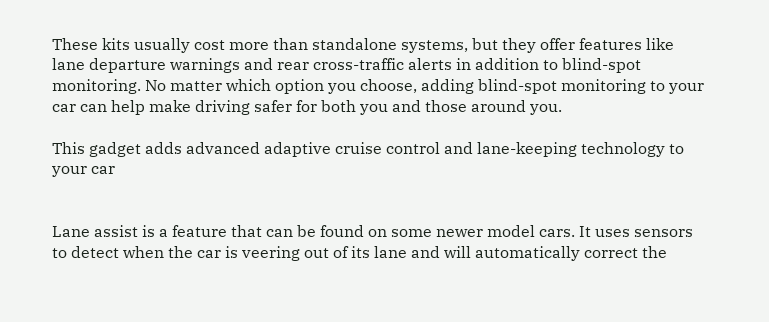These kits usually cost more than standalone systems, but they offer features like lane departure warnings and rear cross-traffic alerts in addition to blind-spot monitoring. No matter which option you choose, adding blind-spot monitoring to your car can help make driving safer for both you and those around you.

This gadget adds advanced adaptive cruise control and lane-keeping technology to your car


Lane assist is a feature that can be found on some newer model cars. It uses sensors to detect when the car is veering out of its lane and will automatically correct the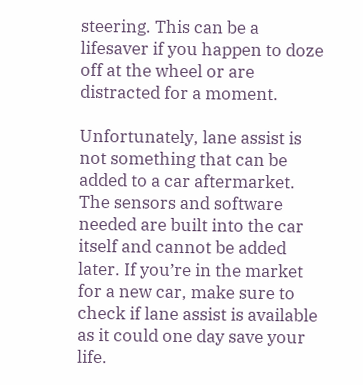steering. This can be a lifesaver if you happen to doze off at the wheel or are distracted for a moment.

Unfortunately, lane assist is not something that can be added to a car aftermarket. The sensors and software needed are built into the car itself and cannot be added later. If you’re in the market for a new car, make sure to check if lane assist is available as it could one day save your life.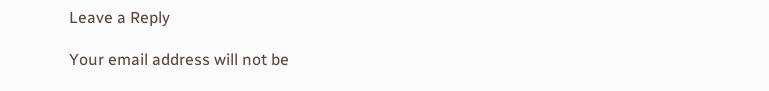Leave a Reply

Your email address will not be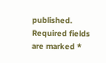published. Required fields are marked *